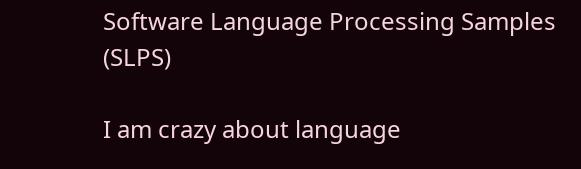Software Language Processing Samples (SLPS)

I am crazy about language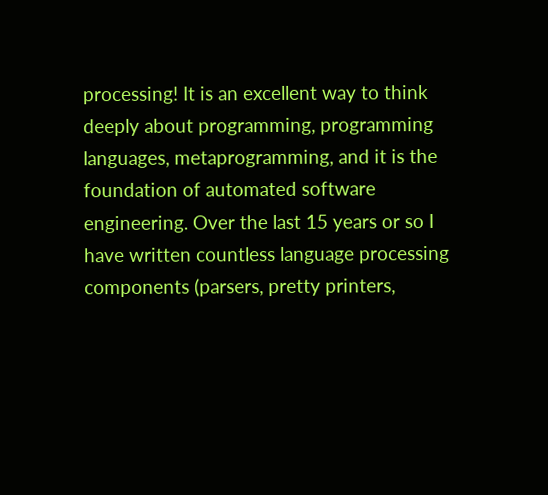processing! It is an excellent way to think deeply about programming, programming languages, metaprogramming, and it is the foundation of automated software engineering. Over the last 15 years or so I have written countless language processing components (parsers, pretty printers,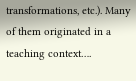transformations, etc.). Many of them originated in a teaching context….